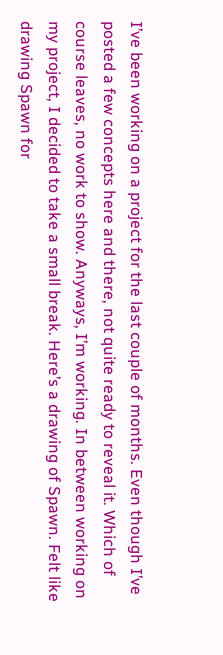I’ve been working on a project for the last couple of months. Even though I’ve posted a few concepts here and there, not quite ready to reveal it. Which of course leaves, no work to show. Anyways, I’m working. In between working on my project, I decided to take a small break. Here’s a drawing of Spawn. Felt like drawing Spawn for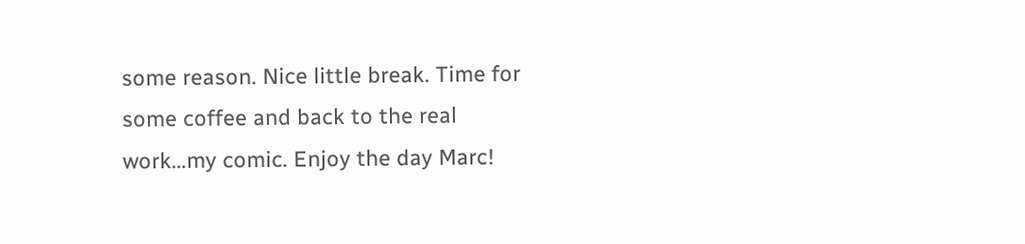some reason. Nice little break. Time for some coffee and back to the real work…my comic. Enjoy the day Marc!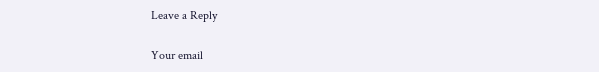Leave a Reply

Your email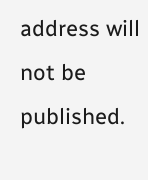address will not be published.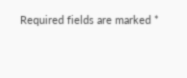Required fields are marked *